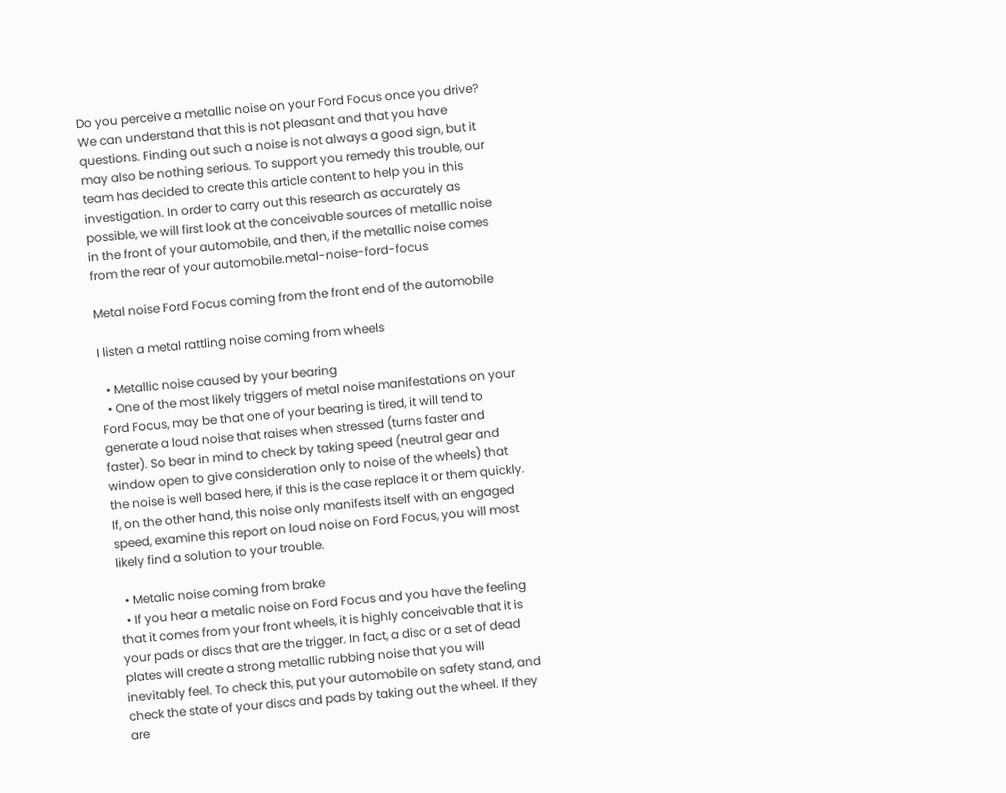Do you perceive a metallic noise on your Ford Focus once you drive? We can understand that this is not pleasant and that you have questions. Finding out such a noise is not always a good sign, but it may also be nothing serious. To support you remedy this trouble, our team has decided to create this article content to help you in this investigation. In order to carry out this research as accurately as possible, we will first look at the conceivable sources of metallic noise in the front of your automobile, and then, if the metallic noise comes from the rear of your automobile.metal-noise-ford-focus

Metal noise Ford Focus coming from the front end of the automobile

I listen a metal rattling noise coming from wheels

  • Metallic noise caused by your bearing
  • One of the most likely triggers of metal noise manifestations on your Ford Focus, may be that one of your bearing is tired, it will tend to generate a loud noise that raises when stressed (turns faster and faster). So bear in mind to check by taking speed (neutral gear and window open to give consideration only to noise of the wheels) that the noise is well based here, if this is the case replace it or them quickly. If, on the other hand, this noise only manifests itself with an engaged speed, examine this report on loud noise on Ford Focus, you will most likely find a solution to your trouble.

  • Metalic noise coming from brake
  • If you hear a metalic noise on Ford Focus and you have the feeling that it comes from your front wheels, it is highly conceivable that it is your pads or discs that are the trigger. In fact, a disc or a set of dead plates will create a strong metallic rubbing noise that you will inevitably feel. To check this, put your automobile on safety stand, and check the state of your discs and pads by taking out the wheel. If they are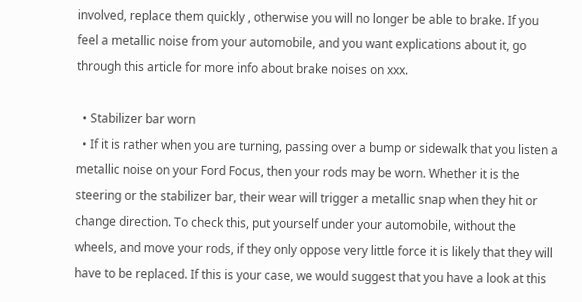involved, replace them quickly , otherwise you will no longer be able to brake. If you feel a metallic noise from your automobile, and you want explications about it, go through this article for more info about brake noises on xxx.

  • Stabilizer bar worn
  • If it is rather when you are turning, passing over a bump or sidewalk that you listen a metallic noise on your Ford Focus, then your rods may be worn. Whether it is the steering or the stabilizer bar, their wear will trigger a metallic snap when they hit or change direction. To check this, put yourself under your automobile, without the wheels, and move your rods, if they only oppose very little force it is likely that they will have to be replaced. If this is your case, we would suggest that you have a look at this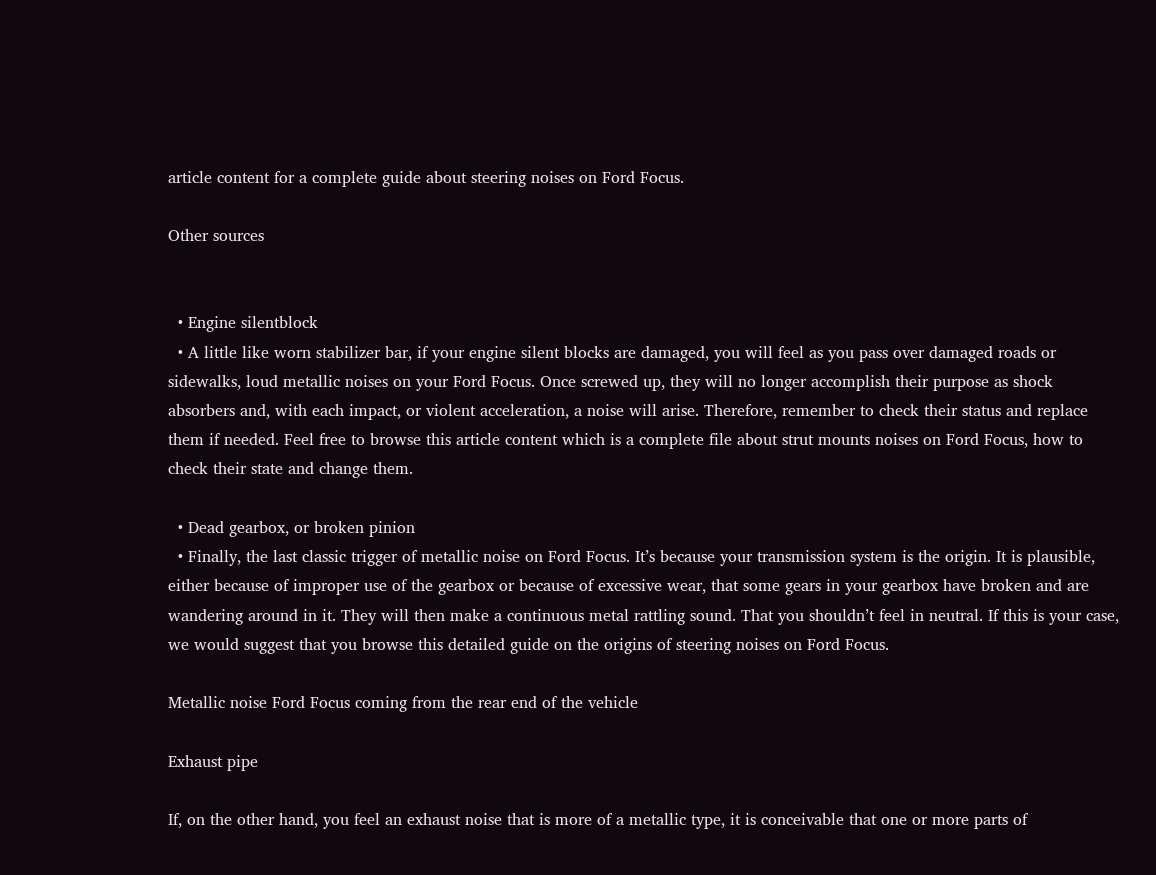article content for a complete guide about steering noises on Ford Focus.

Other sources


  • Engine silentblock
  • A little like worn stabilizer bar, if your engine silent blocks are damaged, you will feel as you pass over damaged roads or sidewalks, loud metallic noises on your Ford Focus. Once screwed up, they will no longer accomplish their purpose as shock absorbers and, with each impact, or violent acceleration, a noise will arise. Therefore, remember to check their status and replace them if needed. Feel free to browse this article content which is a complete file about strut mounts noises on Ford Focus, how to check their state and change them.

  • Dead gearbox, or broken pinion
  • Finally, the last classic trigger of metallic noise on Ford Focus. It’s because your transmission system is the origin. It is plausible, either because of improper use of the gearbox or because of excessive wear, that some gears in your gearbox have broken and are wandering around in it. They will then make a continuous metal rattling sound. That you shouldn’t feel in neutral. If this is your case, we would suggest that you browse this detailed guide on the origins of steering noises on Ford Focus.

Metallic noise Ford Focus coming from the rear end of the vehicle

Exhaust pipe

If, on the other hand, you feel an exhaust noise that is more of a metallic type, it is conceivable that one or more parts of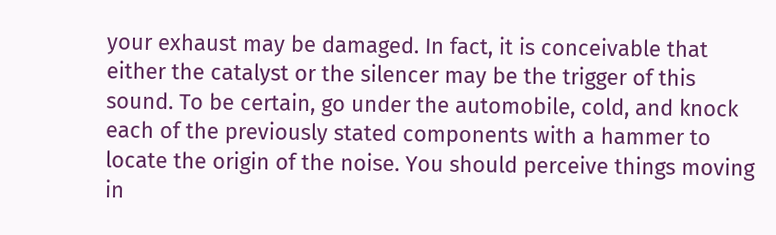your exhaust may be damaged. In fact, it is conceivable that either the catalyst or the silencer may be the trigger of this sound. To be certain, go under the automobile, cold, and knock each of the previously stated components with a hammer to locate the origin of the noise. You should perceive things moving in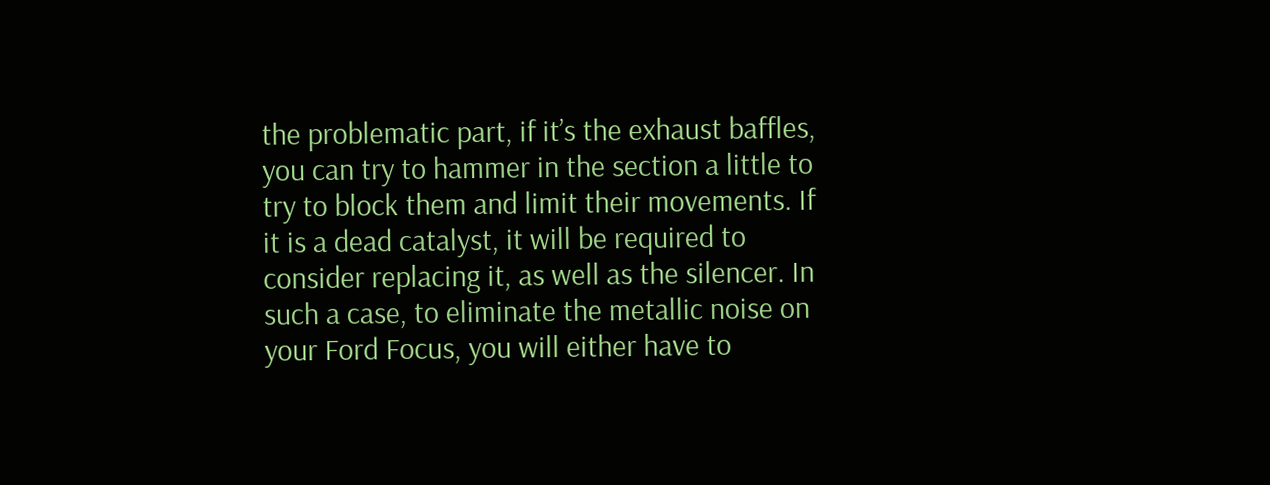the problematic part, if it’s the exhaust baffles, you can try to hammer in the section a little to try to block them and limit their movements. If it is a dead catalyst, it will be required to consider replacing it, as well as the silencer. In such a case, to eliminate the metallic noise on your Ford Focus, you will either have to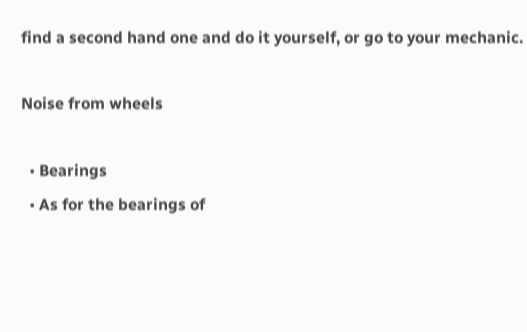find a second hand one and do it yourself, or go to your mechanic.

Noise from wheels

  • Bearings
  • As for the bearings of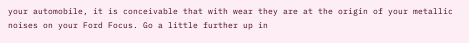your automobile, it is conceivable that with wear they are at the origin of your metallic noises on your Ford Focus. Go a little further up in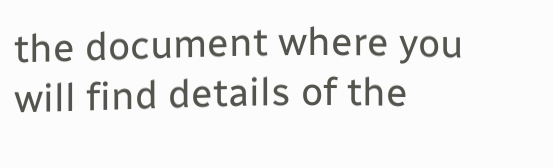the document where you will find details of the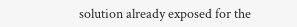solution already exposed for the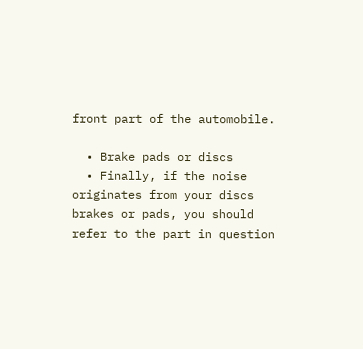front part of the automobile.

  • Brake pads or discs
  • Finally, if the noise originates from your discs brakes or pads, you should refer to the part in question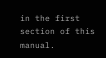in the first section of this manual.